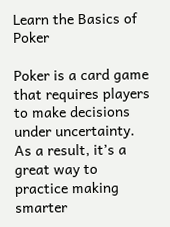Learn the Basics of Poker

Poker is a card game that requires players to make decisions under uncertainty. As a result, it’s a great way to practice making smarter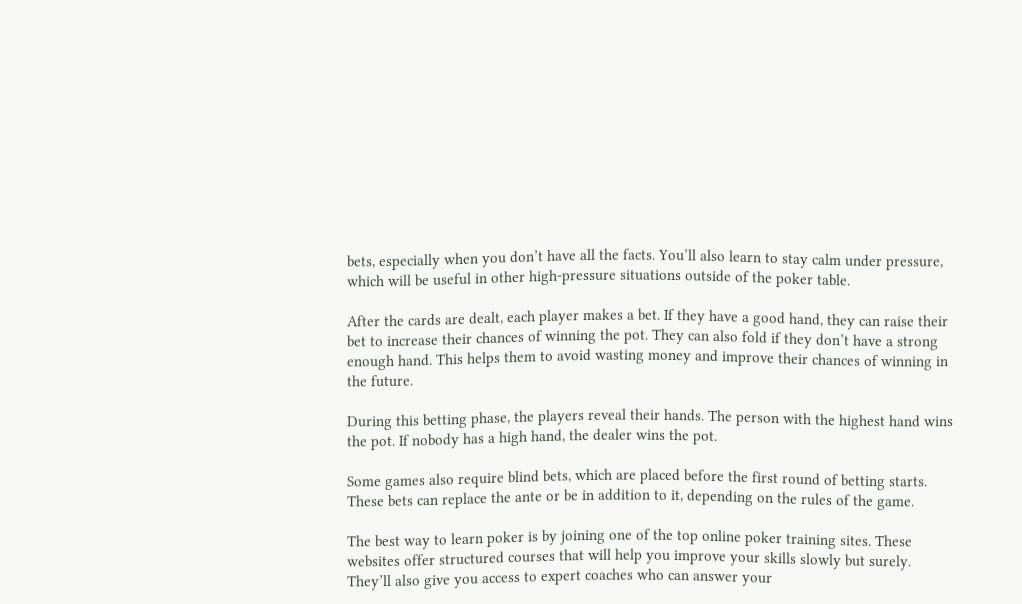bets, especially when you don’t have all the facts. You’ll also learn to stay calm under pressure, which will be useful in other high-pressure situations outside of the poker table.

After the cards are dealt, each player makes a bet. If they have a good hand, they can raise their bet to increase their chances of winning the pot. They can also fold if they don’t have a strong enough hand. This helps them to avoid wasting money and improve their chances of winning in the future.

During this betting phase, the players reveal their hands. The person with the highest hand wins the pot. If nobody has a high hand, the dealer wins the pot.

Some games also require blind bets, which are placed before the first round of betting starts. These bets can replace the ante or be in addition to it, depending on the rules of the game.

The best way to learn poker is by joining one of the top online poker training sites. These websites offer structured courses that will help you improve your skills slowly but surely. They’ll also give you access to expert coaches who can answer your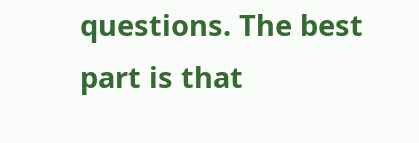questions. The best part is that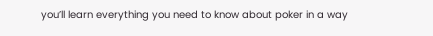you’ll learn everything you need to know about poker in a way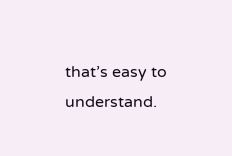that’s easy to understand.